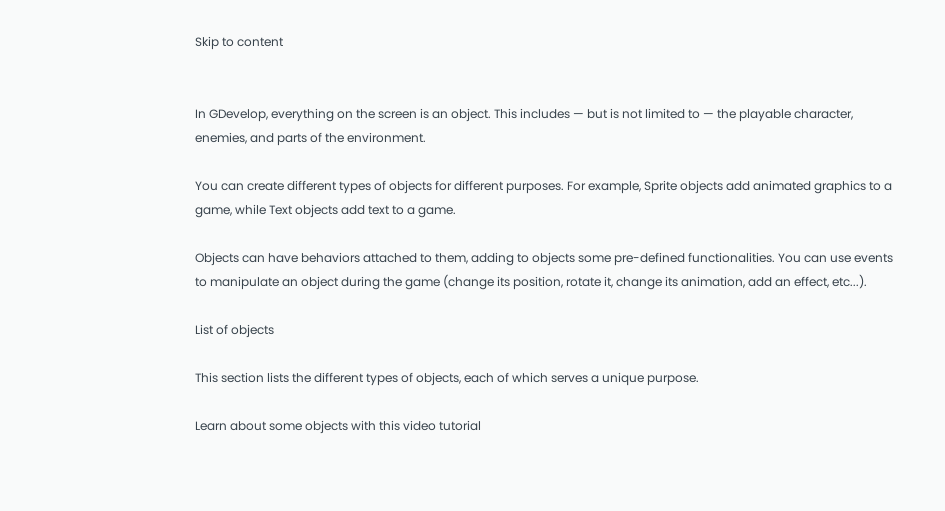Skip to content


In GDevelop, everything on the screen is an object. This includes — but is not limited to — the playable character, enemies, and parts of the environment.

You can create different types of objects for different purposes. For example, Sprite objects add animated graphics to a game, while Text objects add text to a game.

Objects can have behaviors attached to them, adding to objects some pre-defined functionalities. You can use events to manipulate an object during the game (change its position, rotate it, change its animation, add an effect, etc...).

List of objects

This section lists the different types of objects, each of which serves a unique purpose.

Learn about some objects with this video tutorial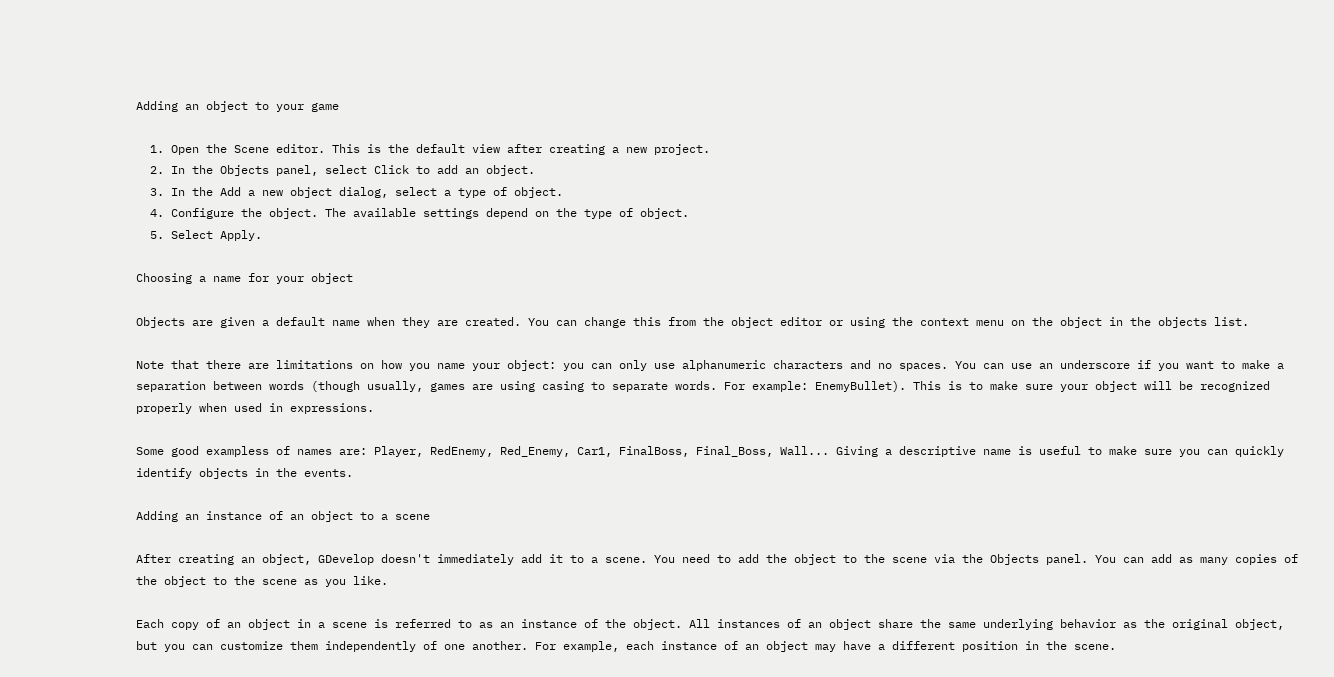Adding an object to your game

  1. Open the Scene editor. This is the default view after creating a new project.
  2. In the Objects panel, select Click to add an object.
  3. In the Add a new object dialog, select a type of object.
  4. Configure the object. The available settings depend on the type of object.
  5. Select Apply.

Choosing a name for your object

Objects are given a default name when they are created. You can change this from the object editor or using the context menu on the object in the objects list.

Note that there are limitations on how you name your object: you can only use alphanumeric characters and no spaces. You can use an underscore if you want to make a separation between words (though usually, games are using casing to separate words. For example: EnemyBullet). This is to make sure your object will be recognized properly when used in expressions.

Some good exampless of names are: Player, RedEnemy, Red_Enemy, Car1, FinalBoss, Final_Boss, Wall... Giving a descriptive name is useful to make sure you can quickly identify objects in the events.

Adding an instance of an object to a scene

After creating an object, GDevelop doesn't immediately add it to a scene. You need to add the object to the scene via the Objects panel. You can add as many copies of the object to the scene as you like.

Each copy of an object in a scene is referred to as an instance of the object. All instances of an object share the same underlying behavior as the original object, but you can customize them independently of one another. For example, each instance of an object may have a different position in the scene.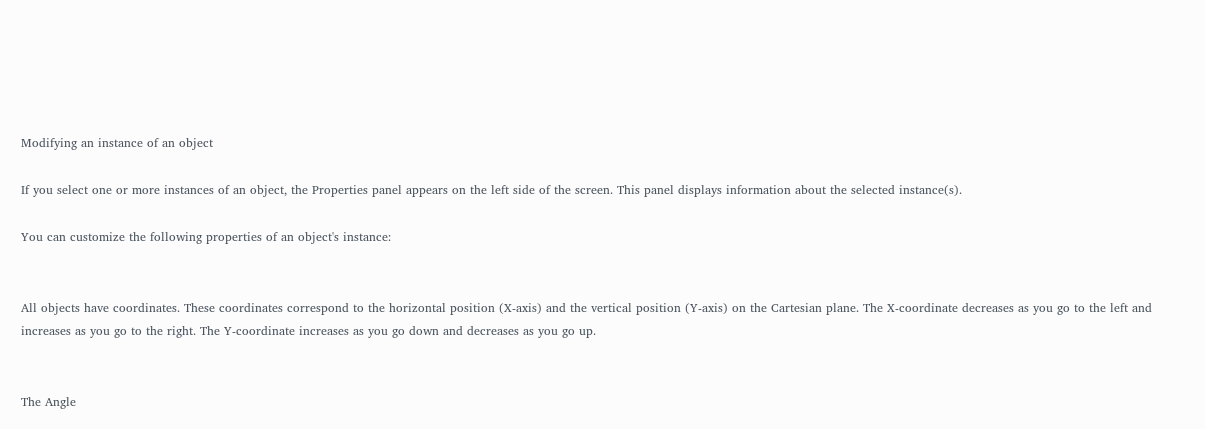Modifying an instance of an object

If you select one or more instances of an object, the Properties panel appears on the left side of the screen. This panel displays information about the selected instance(s).

You can customize the following properties of an object's instance:


All objects have coordinates. These coordinates correspond to the horizontal position (X-axis) and the vertical position (Y-axis) on the Cartesian plane. The X-coordinate decreases as you go to the left and increases as you go to the right. The Y-coordinate increases as you go down and decreases as you go up.


The Angle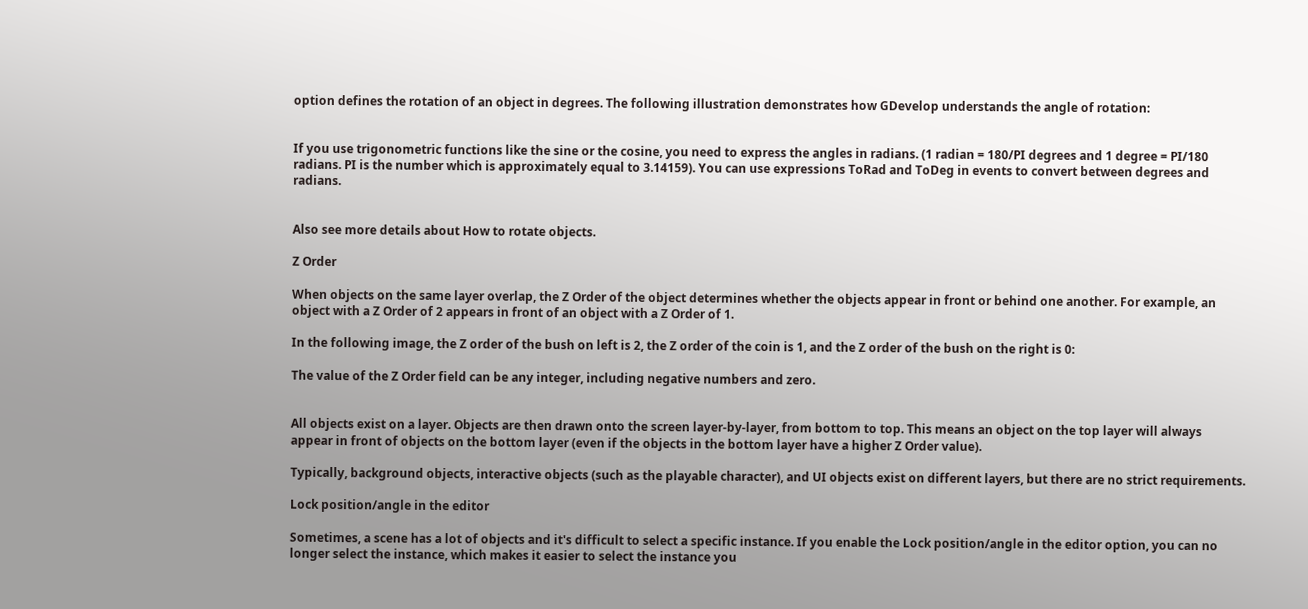option defines the rotation of an object in degrees. The following illustration demonstrates how GDevelop understands the angle of rotation:


If you use trigonometric functions like the sine or the cosine, you need to express the angles in radians. (1 radian = 180/PI degrees and 1 degree = PI/180 radians. PI is the number which is approximately equal to 3.14159). You can use expressions ToRad and ToDeg in events to convert between degrees and radians.


Also see more details about How to rotate objects.

Z Order

When objects on the same layer overlap, the Z Order of the object determines whether the objects appear in front or behind one another. For example, an object with a Z Order of 2 appears in front of an object with a Z Order of 1.

In the following image, the Z order of the bush on left is 2, the Z order of the coin is 1, and the Z order of the bush on the right is 0:

The value of the Z Order field can be any integer, including negative numbers and zero.


All objects exist on a layer. Objects are then drawn onto the screen layer-by-layer, from bottom to top. This means an object on the top layer will always appear in front of objects on the bottom layer (even if the objects in the bottom layer have a higher Z Order value).

Typically, background objects, interactive objects (such as the playable character), and UI objects exist on different layers, but there are no strict requirements.

Lock position/angle in the editor

Sometimes, a scene has a lot of objects and it's difficult to select a specific instance. If you enable the Lock position/angle in the editor option, you can no longer select the instance, which makes it easier to select the instance you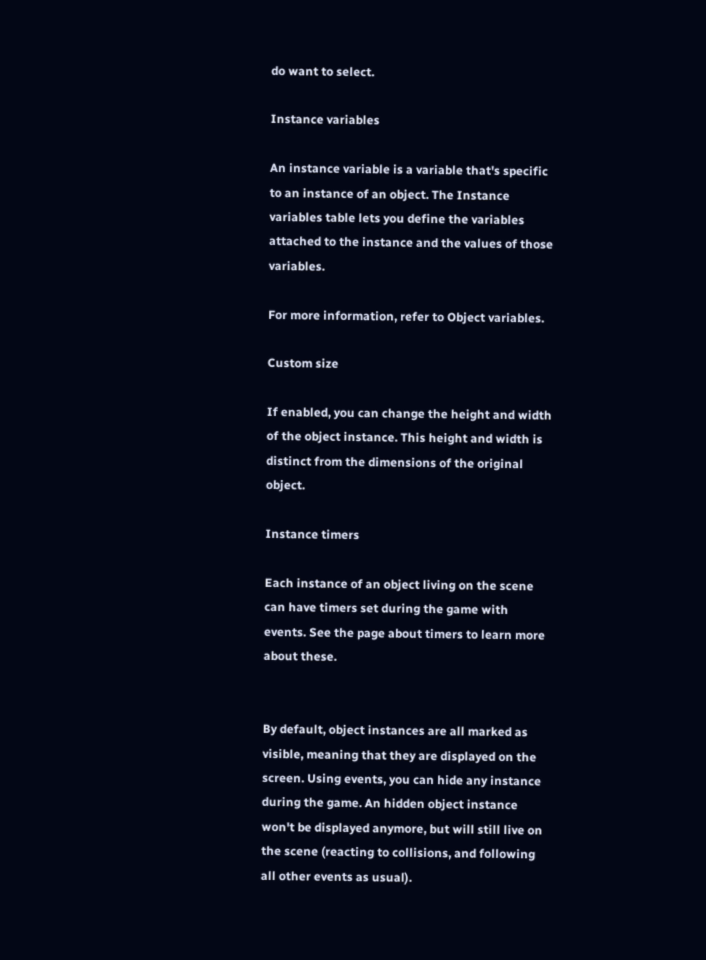do want to select.

Instance variables

An instance variable is a variable that's specific to an instance of an object. The Instance variables table lets you define the variables attached to the instance and the values of those variables.

For more information, refer to Object variables.

Custom size

If enabled, you can change the height and width of the object instance. This height and width is distinct from the dimensions of the original object.

Instance timers

Each instance of an object living on the scene can have timers set during the game with events. See the page about timers to learn more about these.


By default, object instances are all marked as visible, meaning that they are displayed on the screen. Using events, you can hide any instance during the game. An hidden object instance won't be displayed anymore, but will still live on the scene (reacting to collisions, and following all other events as usual).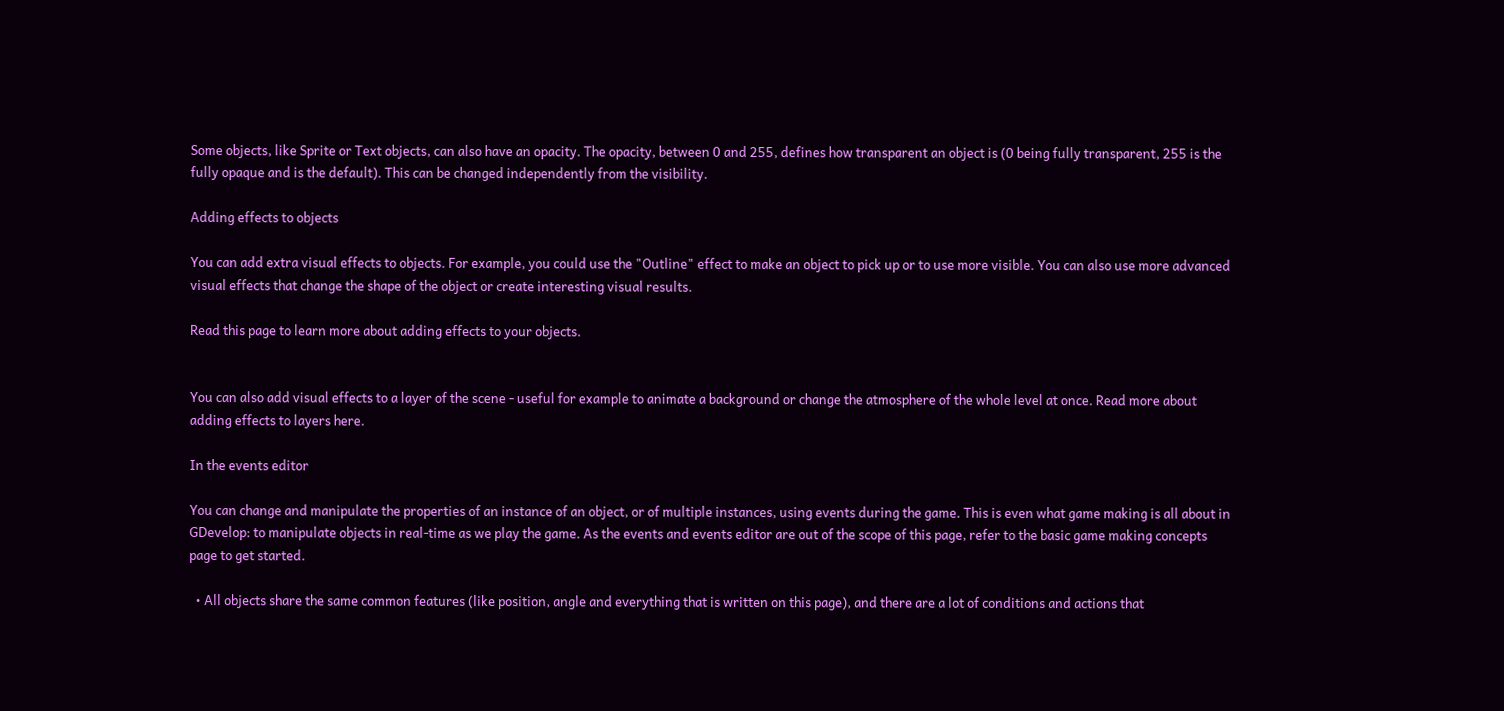Some objects, like Sprite or Text objects, can also have an opacity. The opacity, between 0 and 255, defines how transparent an object is (0 being fully transparent, 255 is the fully opaque and is the default). This can be changed independently from the visibility.

Adding effects to objects

You can add extra visual effects to objects. For example, you could use the "Outline" effect to make an object to pick up or to use more visible. You can also use more advanced visual effects that change the shape of the object or create interesting visual results.

Read this page to learn more about adding effects to your objects.


You can also add visual effects to a layer of the scene - useful for example to animate a background or change the atmosphere of the whole level at once. Read more about adding effects to layers here.

In the events editor

You can change and manipulate the properties of an instance of an object, or of multiple instances, using events during the game. This is even what game making is all about in GDevelop: to manipulate objects in real-time as we play the game. As the events and events editor are out of the scope of this page, refer to the basic game making concepts page to get started.

  • All objects share the same common features (like position, angle and everything that is written on this page), and there are a lot of conditions and actions that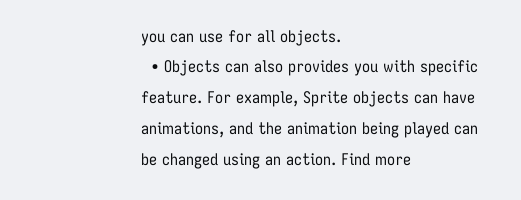you can use for all objects.
  • Objects can also provides you with specific feature. For example, Sprite objects can have animations, and the animation being played can be changed using an action. Find more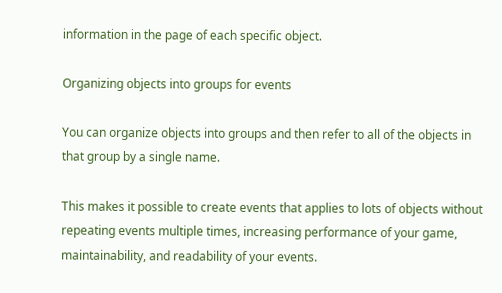information in the page of each specific object.

Organizing objects into groups for events

You can organize objects into groups and then refer to all of the objects in that group by a single name.

This makes it possible to create events that applies to lots of objects without repeating events multiple times, increasing performance of your game, maintainability, and readability of your events.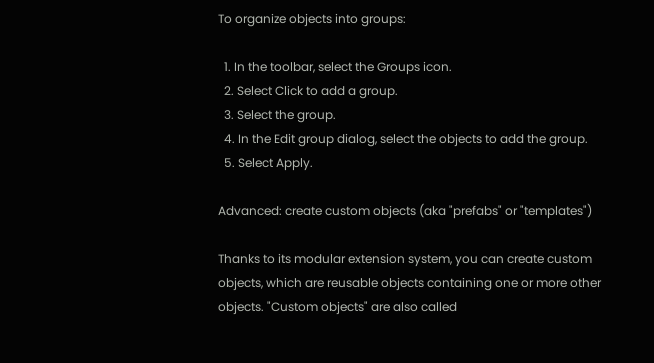To organize objects into groups:

  1. In the toolbar, select the Groups icon.
  2. Select Click to add a group.
  3. Select the group.
  4. In the Edit group dialog, select the objects to add the group.
  5. Select Apply.

Advanced: create custom objects (aka "prefabs" or "templates")

Thanks to its modular extension system, you can create custom objects, which are reusable objects containing one or more other objects. "Custom objects" are also called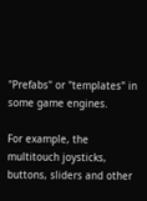"Prefabs" or "templates" in some game engines.

For example, the multitouch joysticks, buttons, sliders and other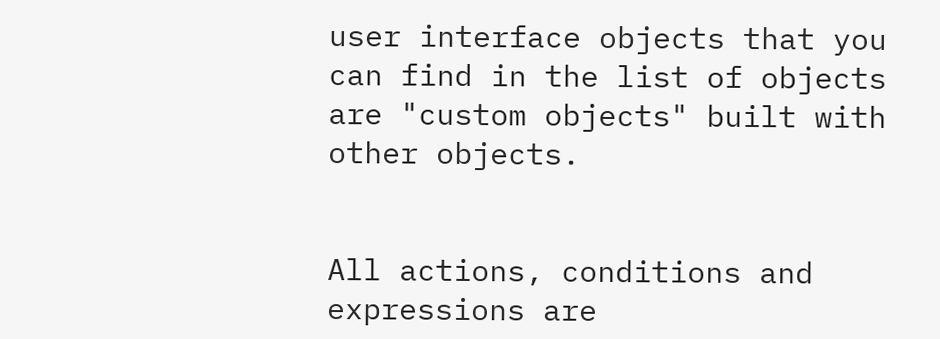user interface objects that you can find in the list of objects are "custom objects" built with other objects.


All actions, conditions and expressions are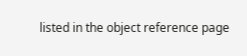listed in the object reference page